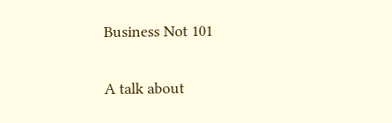Business Not 101

A talk about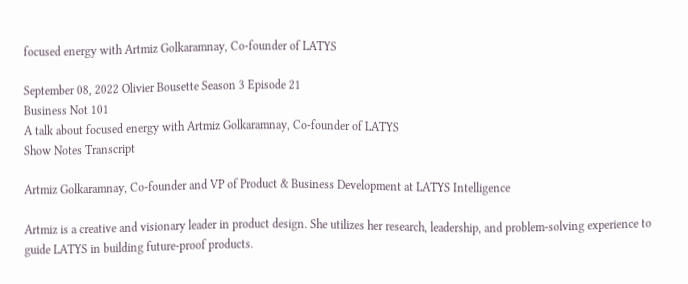focused energy with Artmiz Golkaramnay, Co-founder of LATYS

September 08, 2022 Olivier Bousette Season 3 Episode 21
Business Not 101
A talk about focused energy with Artmiz Golkaramnay, Co-founder of LATYS
Show Notes Transcript

Artmiz Golkaramnay, Co-founder and VP of Product & Business Development at LATYS Intelligence

Artmiz is a creative and visionary leader in product design. She utilizes her research, leadership, and problem-solving experience to guide LATYS in building future-proof products.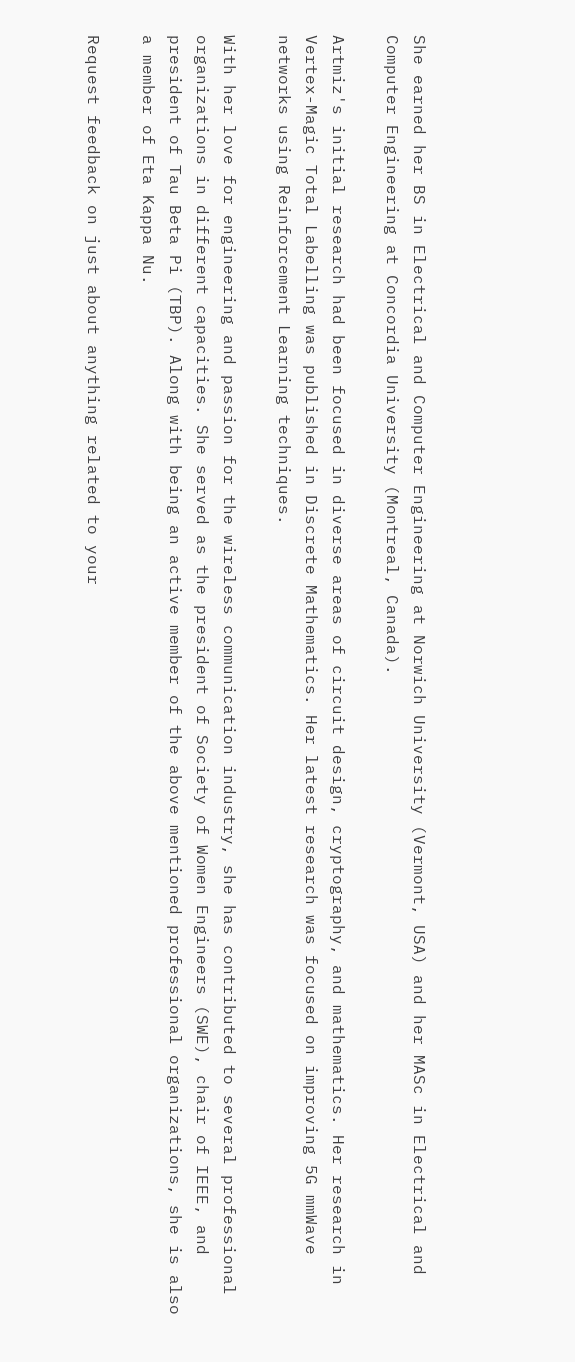She earned her BS in Electrical and Computer Engineering at Norwich University (Vermont, USA) and her MASc in Electrical and Computer Engineering at Concordia University (Montreal, Canada).

Artmiz's initial research had been focused in diverse areas of circuit design, cryptography, and mathematics. Her research in Vertex-Magic Total Labelling was published in Discrete Mathematics. Her latest research was focused on improving 5G mmWave networks using Reinforcement Learning techniques.

With her love for engineering and passion for the wireless communication industry, she has contributed to several professional organizations in different capacities. She served as the president of Society of Women Engineers (SWE), chair of IEEE, and president of Tau Beta Pi (TBP). Along with being an active member of the above mentioned professional organizations, she is also a member of Eta Kappa Nu.

Request feedback on just about anything related to your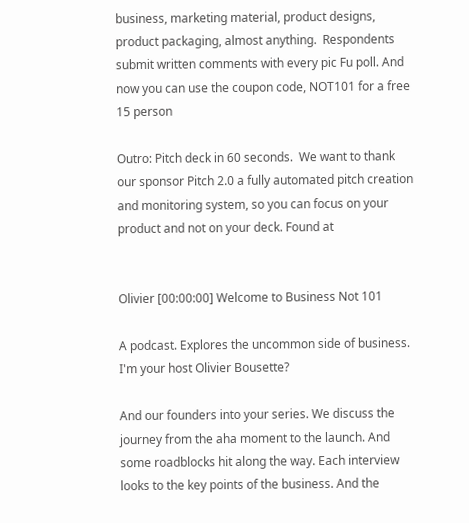business, marketing material, product designs, product packaging, almost anything.  Respondents submit written comments with every pic Fu poll. And now you can use the coupon code, NOT101 for a free 15 person

Outro: Pitch deck in 60 seconds.  We want to thank our sponsor Pitch 2.0 a fully automated pitch creation and monitoring system, so you can focus on your product and not on your deck. Found at


Olivier [00:00:00] Welcome to Business Not 101

A podcast. Explores the uncommon side of business. I'm your host Olivier Bousette?

And our founders into your series. We discuss the journey from the aha moment to the launch. And some roadblocks hit along the way. Each interview looks to the key points of the business. And the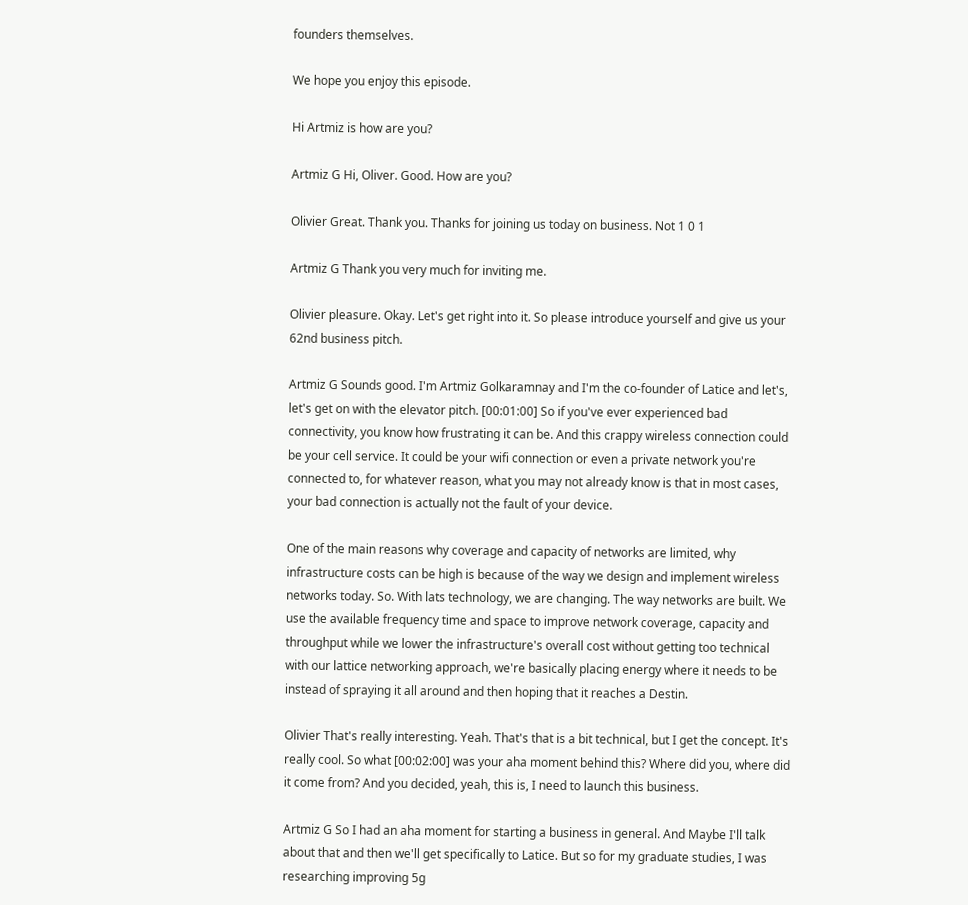founders themselves.

We hope you enjoy this episode.

Hi Artmiz is how are you?

Artmiz G Hi, Oliver. Good. How are you?

Olivier Great. Thank you. Thanks for joining us today on business. Not 1 0 1

Artmiz G Thank you very much for inviting me.

Olivier pleasure. Okay. Let's get right into it. So please introduce yourself and give us your 62nd business pitch.

Artmiz G Sounds good. I'm Artmiz Golkaramnay and I'm the co-founder of Latice and let's, let's get on with the elevator pitch. [00:01:00] So if you've ever experienced bad connectivity, you know how frustrating it can be. And this crappy wireless connection could be your cell service. It could be your wifi connection or even a private network you're connected to, for whatever reason, what you may not already know is that in most cases, your bad connection is actually not the fault of your device.

One of the main reasons why coverage and capacity of networks are limited, why infrastructure costs can be high is because of the way we design and implement wireless networks today. So. With lats technology, we are changing. The way networks are built. We use the available frequency time and space to improve network coverage, capacity and throughput while we lower the infrastructure's overall cost without getting too technical with our lattice networking approach, we're basically placing energy where it needs to be instead of spraying it all around and then hoping that it reaches a Destin.

Olivier That's really interesting. Yeah. That's that is a bit technical, but I get the concept. It's really cool. So what [00:02:00] was your aha moment behind this? Where did you, where did it come from? And you decided, yeah, this is, I need to launch this business.

Artmiz G So I had an aha moment for starting a business in general. And Maybe I'll talk about that and then we'll get specifically to Latice. But so for my graduate studies, I was researching improving 5g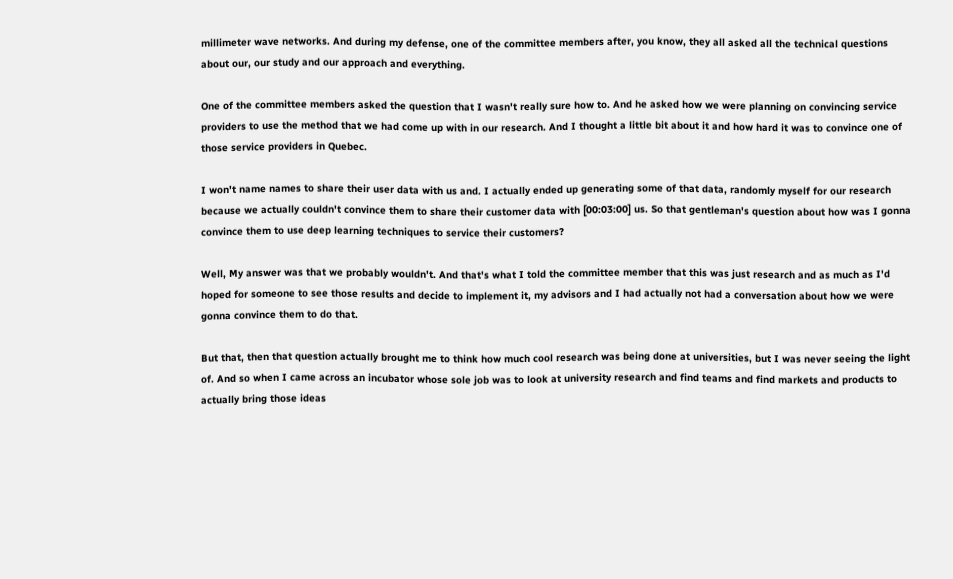millimeter wave networks. And during my defense, one of the committee members after, you know, they all asked all the technical questions about our, our study and our approach and everything.

One of the committee members asked the question that I wasn't really sure how to. And he asked how we were planning on convincing service providers to use the method that we had come up with in our research. And I thought a little bit about it and how hard it was to convince one of those service providers in Quebec.

I won't name names to share their user data with us and. I actually ended up generating some of that data, randomly myself for our research because we actually couldn't convince them to share their customer data with [00:03:00] us. So that gentleman's question about how was I gonna convince them to use deep learning techniques to service their customers?

Well, My answer was that we probably wouldn't. And that's what I told the committee member that this was just research and as much as I'd hoped for someone to see those results and decide to implement it, my advisors and I had actually not had a conversation about how we were gonna convince them to do that.

But that, then that question actually brought me to think how much cool research was being done at universities, but I was never seeing the light of. And so when I came across an incubator whose sole job was to look at university research and find teams and find markets and products to actually bring those ideas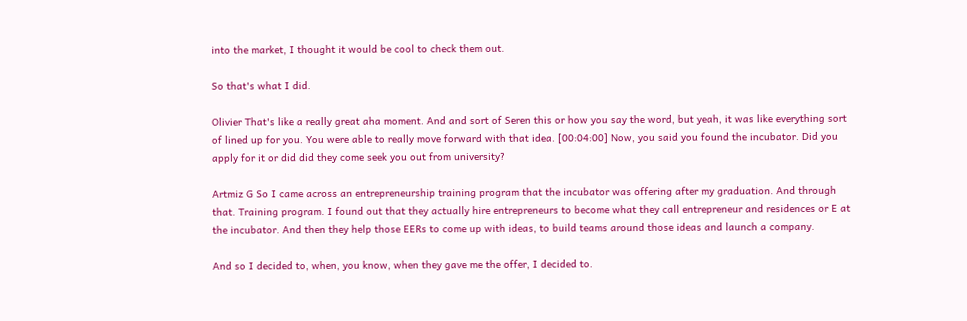into the market, I thought it would be cool to check them out.

So that's what I did.

Olivier That's like a really great aha moment. And and sort of Seren this or how you say the word, but yeah, it was like everything sort of lined up for you. You were able to really move forward with that idea. [00:04:00] Now, you said you found the incubator. Did you apply for it or did did they come seek you out from university?

Artmiz G So I came across an entrepreneurship training program that the incubator was offering after my graduation. And through that. Training program. I found out that they actually hire entrepreneurs to become what they call entrepreneur and residences or E at the incubator. And then they help those EERs to come up with ideas, to build teams around those ideas and launch a company.

And so I decided to, when, you know, when they gave me the offer, I decided to.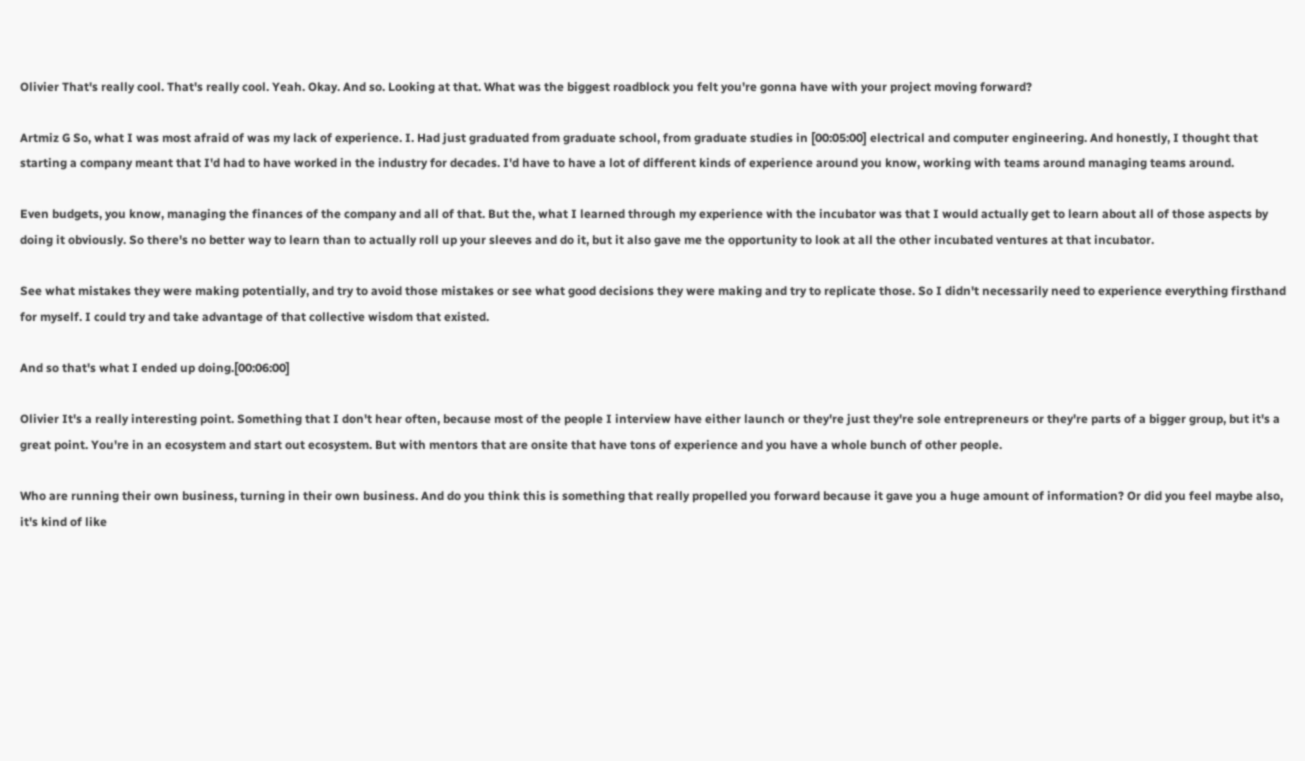Olivier That's really cool. That's really cool. Yeah. Okay. And so. Looking at that. What was the biggest roadblock you felt you're gonna have with your project moving forward?

Artmiz G So, what I was most afraid of was my lack of experience. I. Had just graduated from graduate school, from graduate studies in [00:05:00] electrical and computer engineering. And honestly, I thought that starting a company meant that I'd had to have worked in the industry for decades. I'd have to have a lot of different kinds of experience around you know, working with teams around managing teams around.

Even budgets, you know, managing the finances of the company and all of that. But the, what I learned through my experience with the incubator was that I would actually get to learn about all of those aspects by doing it obviously. So there's no better way to learn than to actually roll up your sleeves and do it, but it also gave me the opportunity to look at all the other incubated ventures at that incubator.

See what mistakes they were making potentially, and try to avoid those mistakes or see what good decisions they were making and try to replicate those. So I didn't necessarily need to experience everything firsthand for myself. I could try and take advantage of that collective wisdom that existed.

And so that's what I ended up doing.[00:06:00]

Olivier It's a really interesting point. Something that I don't hear often, because most of the people I interview have either launch or they're just they're sole entrepreneurs or they're parts of a bigger group, but it's a great point. You're in an ecosystem and start out ecosystem. But with mentors that are onsite that have tons of experience and you have a whole bunch of other people.

Who are running their own business, turning in their own business. And do you think this is something that really propelled you forward because it gave you a huge amount of information? Or did you feel maybe also, it's kind of like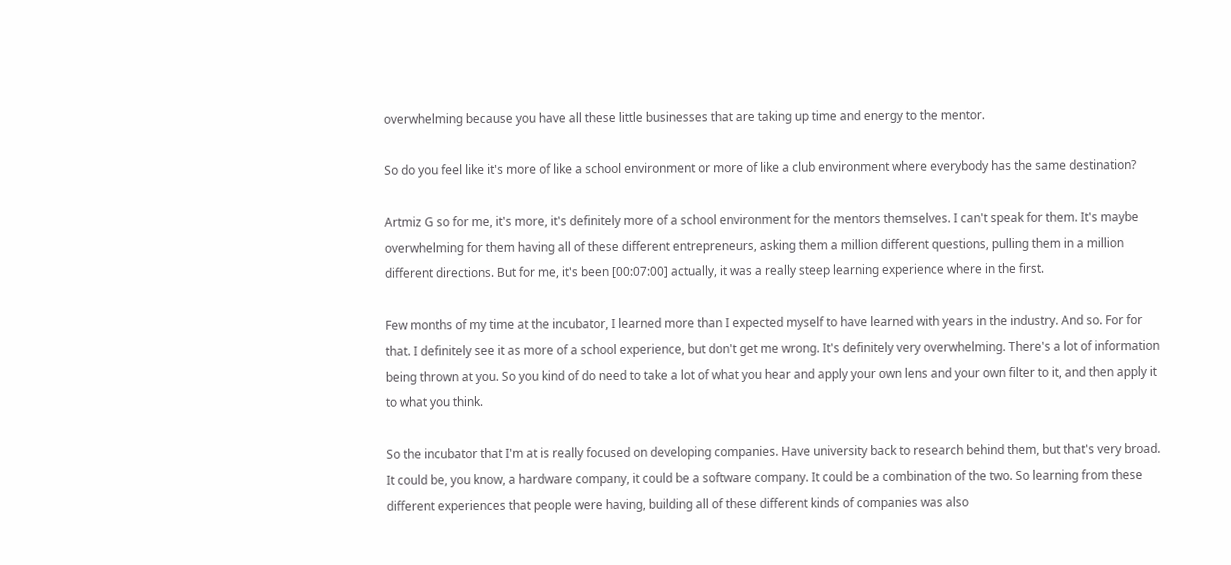overwhelming because you have all these little businesses that are taking up time and energy to the mentor.

So do you feel like it's more of like a school environment or more of like a club environment where everybody has the same destination?

Artmiz G so for me, it's more, it's definitely more of a school environment for the mentors themselves. I can't speak for them. It's maybe overwhelming for them having all of these different entrepreneurs, asking them a million different questions, pulling them in a million different directions. But for me, it's been [00:07:00] actually, it was a really steep learning experience where in the first.

Few months of my time at the incubator, I learned more than I expected myself to have learned with years in the industry. And so. For for that. I definitely see it as more of a school experience, but don't get me wrong. It's definitely very overwhelming. There's a lot of information being thrown at you. So you kind of do need to take a lot of what you hear and apply your own lens and your own filter to it, and then apply it to what you think.

So the incubator that I'm at is really focused on developing companies. Have university back to research behind them, but that's very broad. It could be, you know, a hardware company, it could be a software company. It could be a combination of the two. So learning from these different experiences that people were having, building all of these different kinds of companies was also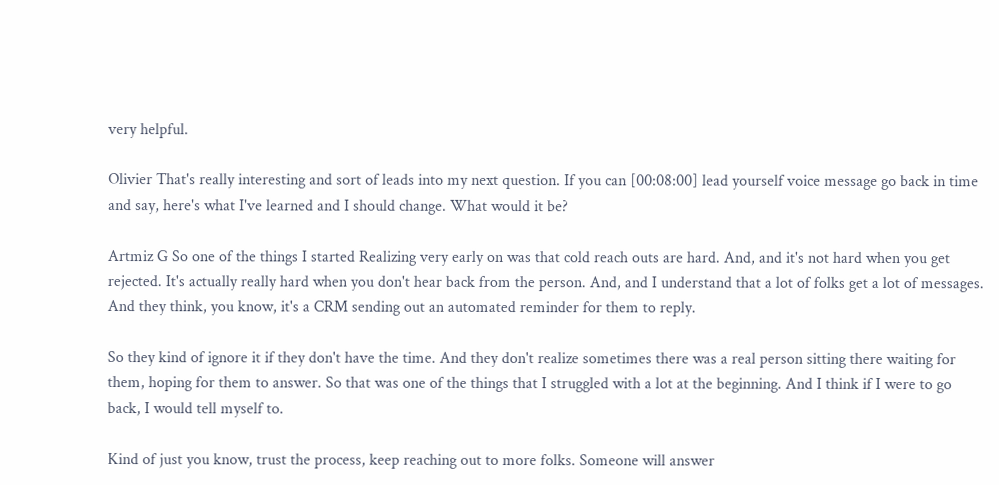very helpful.

Olivier That's really interesting and sort of leads into my next question. If you can [00:08:00] lead yourself voice message go back in time and say, here's what I've learned and I should change. What would it be?

Artmiz G So one of the things I started Realizing very early on was that cold reach outs are hard. And, and it's not hard when you get rejected. It's actually really hard when you don't hear back from the person. And, and I understand that a lot of folks get a lot of messages. And they think, you know, it's a CRM sending out an automated reminder for them to reply.

So they kind of ignore it if they don't have the time. And they don't realize sometimes there was a real person sitting there waiting for them, hoping for them to answer. So that was one of the things that I struggled with a lot at the beginning. And I think if I were to go back, I would tell myself to.

Kind of just you know, trust the process, keep reaching out to more folks. Someone will answer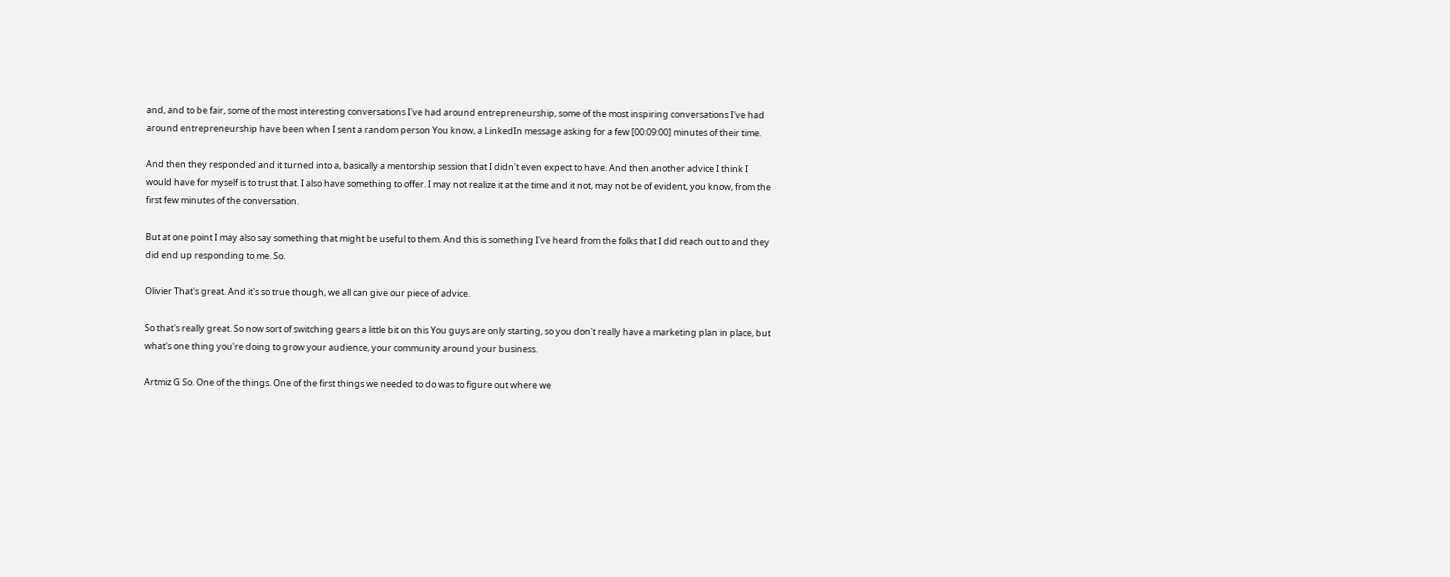and, and to be fair, some of the most interesting conversations I've had around entrepreneurship, some of the most inspiring conversations I've had around entrepreneurship have been when I sent a random person You know, a LinkedIn message asking for a few [00:09:00] minutes of their time.

And then they responded and it turned into a, basically a mentorship session that I didn't even expect to have. And then another advice I think I would have for myself is to trust that. I also have something to offer. I may not realize it at the time and it not, may not be of evident, you know, from the first few minutes of the conversation.

But at one point I may also say something that might be useful to them. And this is something I've heard from the folks that I did reach out to and they did end up responding to me. So.

Olivier That's great. And it's so true though, we all can give our piece of advice.

So that's really great. So now sort of switching gears a little bit on this You guys are only starting, so you don't really have a marketing plan in place, but what's one thing you're doing to grow your audience, your community around your business.

Artmiz G So. One of the things. One of the first things we needed to do was to figure out where we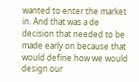wanted to enter the market in. And that was a de decision that needed to be made early on because that would define how we would design our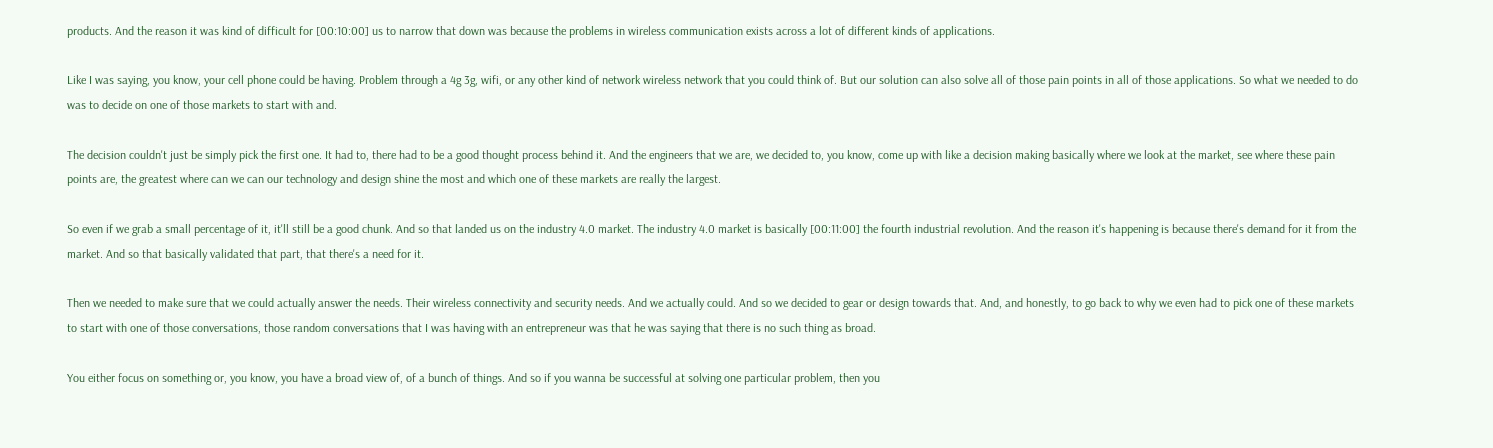products. And the reason it was kind of difficult for [00:10:00] us to narrow that down was because the problems in wireless communication exists across a lot of different kinds of applications.

Like I was saying, you know, your cell phone could be having. Problem through a 4g 3g, wifi, or any other kind of network wireless network that you could think of. But our solution can also solve all of those pain points in all of those applications. So what we needed to do was to decide on one of those markets to start with and.

The decision couldn't just be simply pick the first one. It had to, there had to be a good thought process behind it. And the engineers that we are, we decided to, you know, come up with like a decision making basically where we look at the market, see where these pain points are, the greatest where can we can our technology and design shine the most and which one of these markets are really the largest.

So even if we grab a small percentage of it, it'll still be a good chunk. And so that landed us on the industry 4.0 market. The industry 4.0 market is basically [00:11:00] the fourth industrial revolution. And the reason it's happening is because there's demand for it from the market. And so that basically validated that part, that there's a need for it.

Then we needed to make sure that we could actually answer the needs. Their wireless connectivity and security needs. And we actually could. And so we decided to gear or design towards that. And, and honestly, to go back to why we even had to pick one of these markets to start with one of those conversations, those random conversations that I was having with an entrepreneur was that he was saying that there is no such thing as broad.

You either focus on something or, you know, you have a broad view of, of a bunch of things. And so if you wanna be successful at solving one particular problem, then you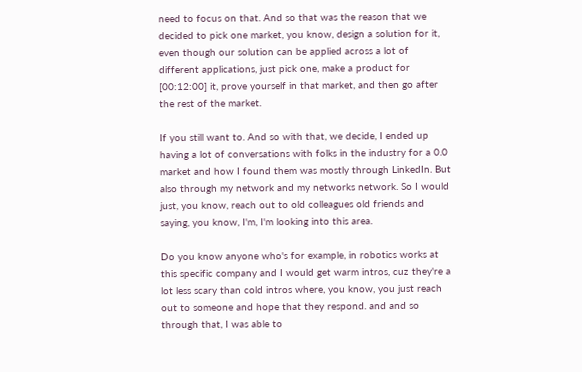need to focus on that. And so that was the reason that we decided to pick one market, you know, design a solution for it, even though our solution can be applied across a lot of different applications, just pick one, make a product for [00:12:00] it, prove yourself in that market, and then go after the rest of the market.

If you still want to. And so with that, we decide, I ended up having a lot of conversations with folks in the industry for a 0.0 market and how I found them was mostly through LinkedIn. But also through my network and my networks network. So I would just, you know, reach out to old colleagues old friends and saying, you know, I'm, I'm looking into this area.

Do you know anyone who's for example, in robotics works at this specific company and I would get warm intros, cuz they're a lot less scary than cold intros where, you know, you just reach out to someone and hope that they respond. and and so through that, I was able to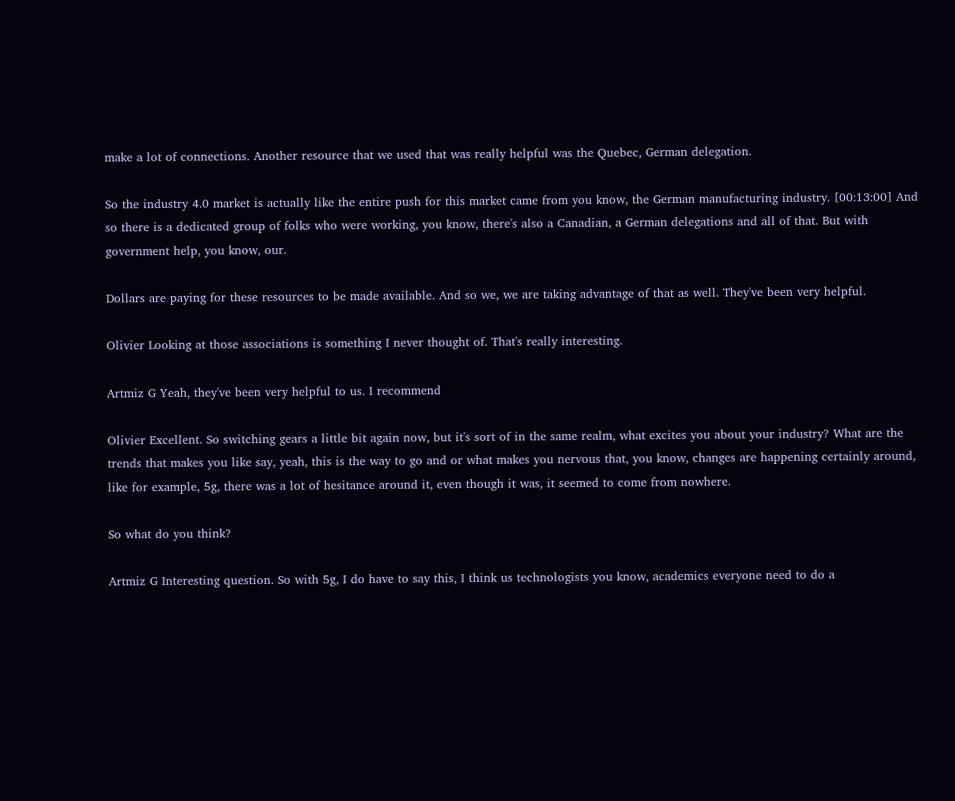make a lot of connections. Another resource that we used that was really helpful was the Quebec, German delegation.

So the industry 4.0 market is actually like the entire push for this market came from you know, the German manufacturing industry. [00:13:00] And so there is a dedicated group of folks who were working, you know, there's also a Canadian, a German delegations and all of that. But with government help, you know, our.

Dollars are paying for these resources to be made available. And so we, we are taking advantage of that as well. They've been very helpful.

Olivier Looking at those associations is something I never thought of. That's really interesting.

Artmiz G Yeah, they've been very helpful to us. I recommend

Olivier Excellent. So switching gears a little bit again now, but it's sort of in the same realm, what excites you about your industry? What are the trends that makes you like say, yeah, this is the way to go and or what makes you nervous that, you know, changes are happening certainly around, like for example, 5g, there was a lot of hesitance around it, even though it was, it seemed to come from nowhere.

So what do you think?

Artmiz G Interesting question. So with 5g, I do have to say this, I think us technologists you know, academics everyone need to do a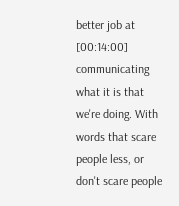better job at [00:14:00] communicating what it is that we're doing. With words that scare people less, or don't scare people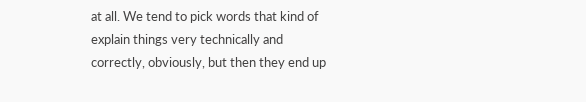at all. We tend to pick words that kind of explain things very technically and correctly, obviously, but then they end up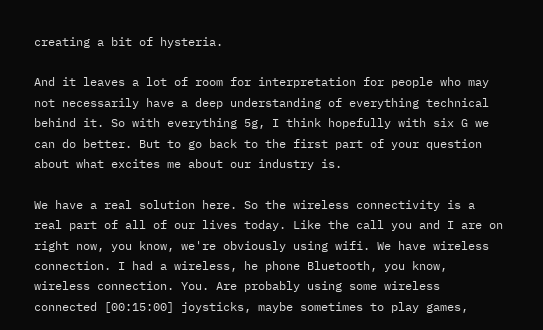creating a bit of hysteria.

And it leaves a lot of room for interpretation for people who may not necessarily have a deep understanding of everything technical behind it. So with everything 5g, I think hopefully with six G we can do better. But to go back to the first part of your question about what excites me about our industry is.

We have a real solution here. So the wireless connectivity is a real part of all of our lives today. Like the call you and I are on right now, you know, we're obviously using wifi. We have wireless connection. I had a wireless, he phone Bluetooth, you know, wireless connection. You. Are probably using some wireless connected [00:15:00] joysticks, maybe sometimes to play games,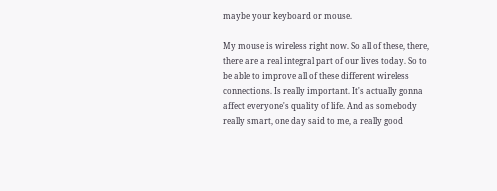maybe your keyboard or mouse.

My mouse is wireless right now. So all of these, there, there are a real integral part of our lives today. So to be able to improve all of these different wireless connections. Is really important. It's actually gonna affect everyone's quality of life. And as somebody really smart, one day said to me, a really good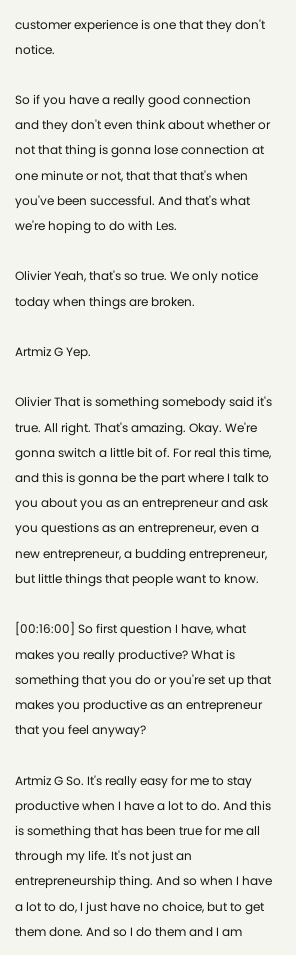customer experience is one that they don't notice.

So if you have a really good connection and they don't even think about whether or not that thing is gonna lose connection at one minute or not, that that that's when you've been successful. And that's what we're hoping to do with Les.

Olivier Yeah, that's so true. We only notice today when things are broken.

Artmiz G Yep.

Olivier That is something somebody said it's true. All right. That's amazing. Okay. We're gonna switch a little bit of. For real this time, and this is gonna be the part where I talk to you about you as an entrepreneur and ask you questions as an entrepreneur, even a new entrepreneur, a budding entrepreneur, but little things that people want to know.

[00:16:00] So first question I have, what makes you really productive? What is something that you do or you're set up that makes you productive as an entrepreneur that you feel anyway?

Artmiz G So. It's really easy for me to stay productive when I have a lot to do. And this is something that has been true for me all through my life. It's not just an entrepreneurship thing. And so when I have a lot to do, I just have no choice, but to get them done. And so I do them and I am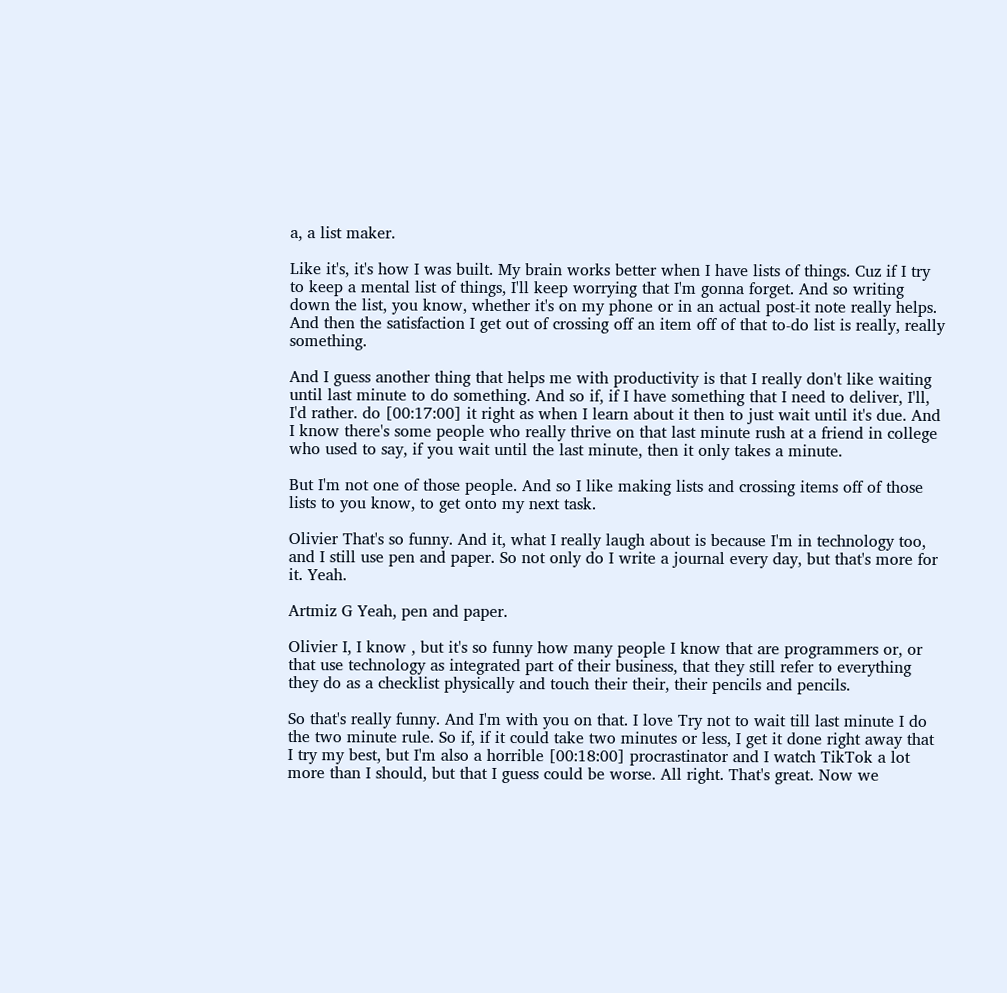a, a list maker.

Like it's, it's how I was built. My brain works better when I have lists of things. Cuz if I try to keep a mental list of things, I'll keep worrying that I'm gonna forget. And so writing down the list, you know, whether it's on my phone or in an actual post-it note really helps. And then the satisfaction I get out of crossing off an item off of that to-do list is really, really something.

And I guess another thing that helps me with productivity is that I really don't like waiting until last minute to do something. And so if, if I have something that I need to deliver, I'll, I'd rather. do [00:17:00] it right as when I learn about it then to just wait until it's due. And I know there's some people who really thrive on that last minute rush at a friend in college who used to say, if you wait until the last minute, then it only takes a minute.

But I'm not one of those people. And so I like making lists and crossing items off of those lists to you know, to get onto my next task.

Olivier That's so funny. And it, what I really laugh about is because I'm in technology too, and I still use pen and paper. So not only do I write a journal every day, but that's more for it. Yeah.

Artmiz G Yeah, pen and paper.

Olivier I, I know , but it's so funny how many people I know that are programmers or, or that use technology as integrated part of their business, that they still refer to everything they do as a checklist physically and touch their their, their pencils and pencils.

So that's really funny. And I'm with you on that. I love Try not to wait till last minute I do the two minute rule. So if, if it could take two minutes or less, I get it done right away that I try my best, but I'm also a horrible [00:18:00] procrastinator and I watch TikTok a lot more than I should, but that I guess could be worse. All right. That's great. Now we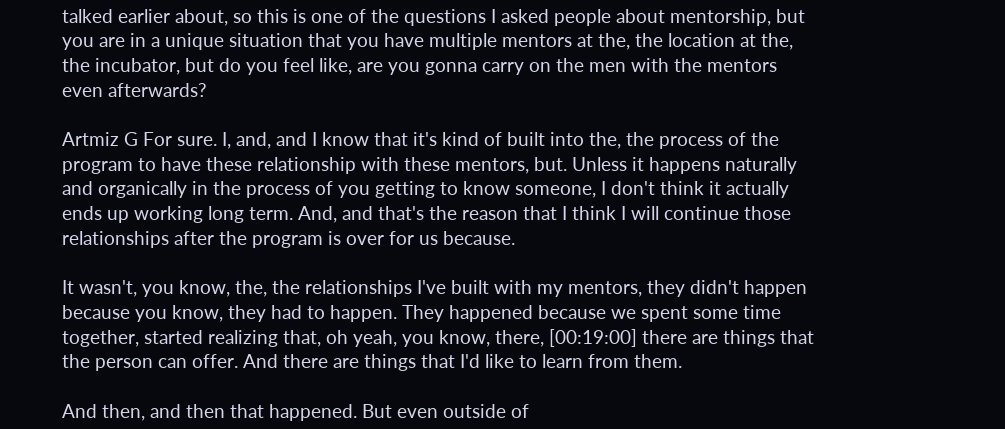talked earlier about, so this is one of the questions I asked people about mentorship, but you are in a unique situation that you have multiple mentors at the, the location at the, the incubator, but do you feel like, are you gonna carry on the men with the mentors even afterwards?

Artmiz G For sure. I, and, and I know that it's kind of built into the, the process of the program to have these relationship with these mentors, but. Unless it happens naturally and organically in the process of you getting to know someone, I don't think it actually ends up working long term. And, and that's the reason that I think I will continue those relationships after the program is over for us because.

It wasn't, you know, the, the relationships I've built with my mentors, they didn't happen because you know, they had to happen. They happened because we spent some time together, started realizing that, oh yeah, you know, there, [00:19:00] there are things that the person can offer. And there are things that I'd like to learn from them.

And then, and then that happened. But even outside of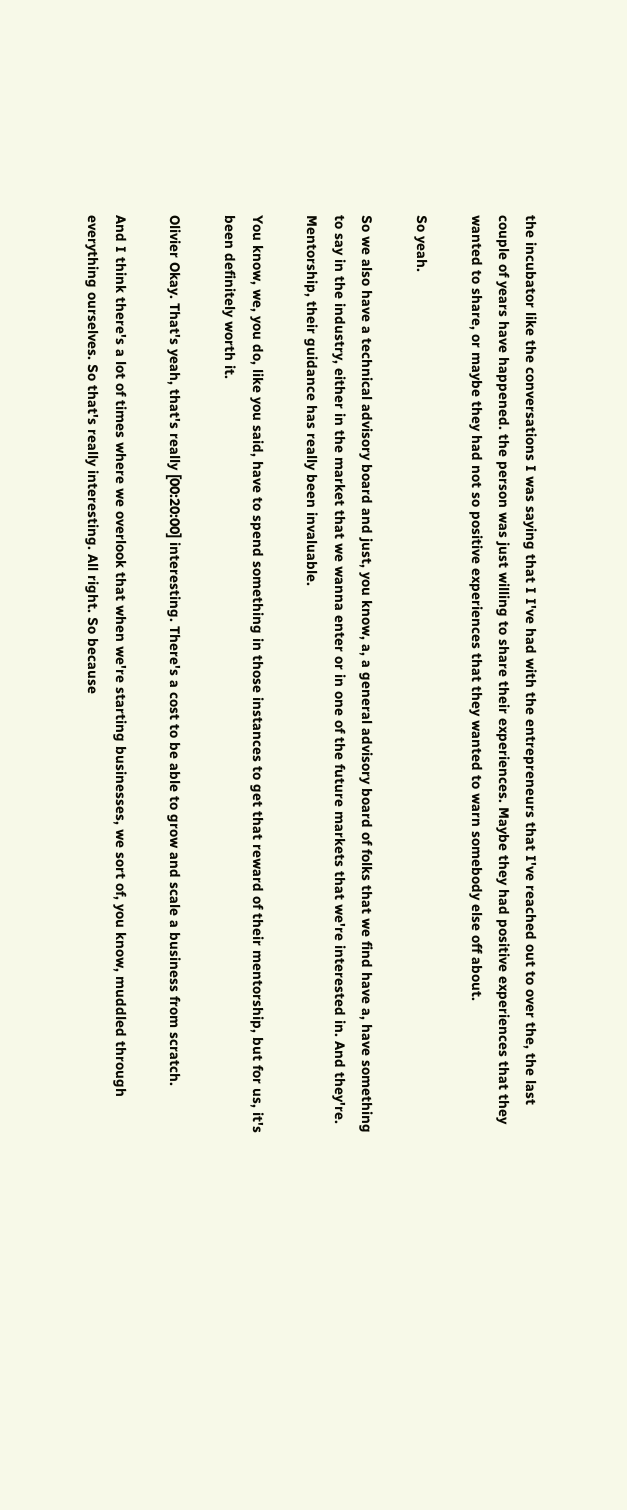the incubator like the conversations I was saying that I I've had with the entrepreneurs that I've reached out to over the, the last couple of years have happened. the person was just willing to share their experiences. Maybe they had positive experiences that they wanted to share, or maybe they had not so positive experiences that they wanted to warn somebody else off about.

So yeah.

So we also have a technical advisory board and just, you know, a, a general advisory board of folks that we find have a, have something to say in the industry, either in the market that we wanna enter or in one of the future markets that we're interested in. And they're. Mentorship, their guidance has really been invaluable.

You know, we, you do, like you said, have to spend something in those instances to get that reward of their mentorship, but for us, it's been definitely worth it.

Olivier Okay. That's yeah, that's really [00:20:00] interesting. There's a cost to be able to grow and scale a business from scratch.

And I think there's a lot of times where we overlook that when we're starting businesses, we sort of, you know, muddled through everything ourselves. So that's really interesting. All right. So because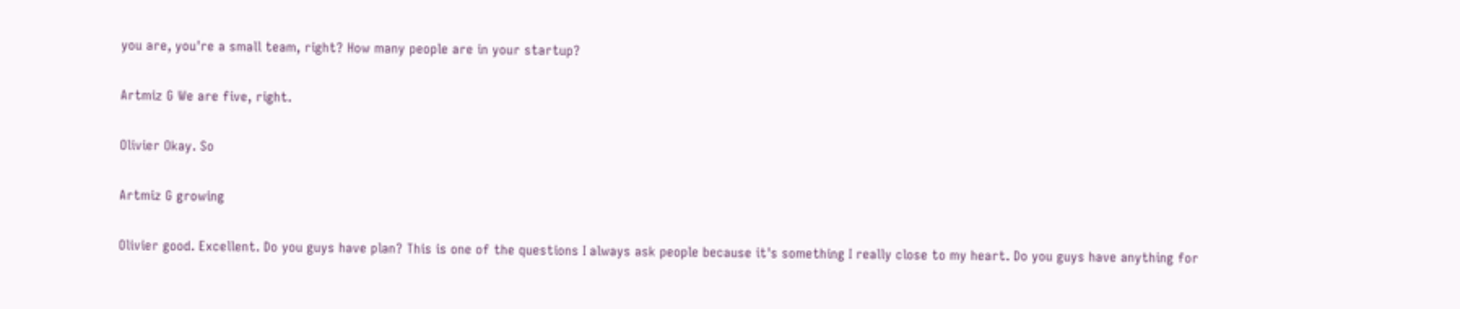you are, you're a small team, right? How many people are in your startup?

Artmiz G We are five, right.

Olivier Okay. So

Artmiz G growing

Olivier good. Excellent. Do you guys have plan? This is one of the questions I always ask people because it's something I really close to my heart. Do you guys have anything for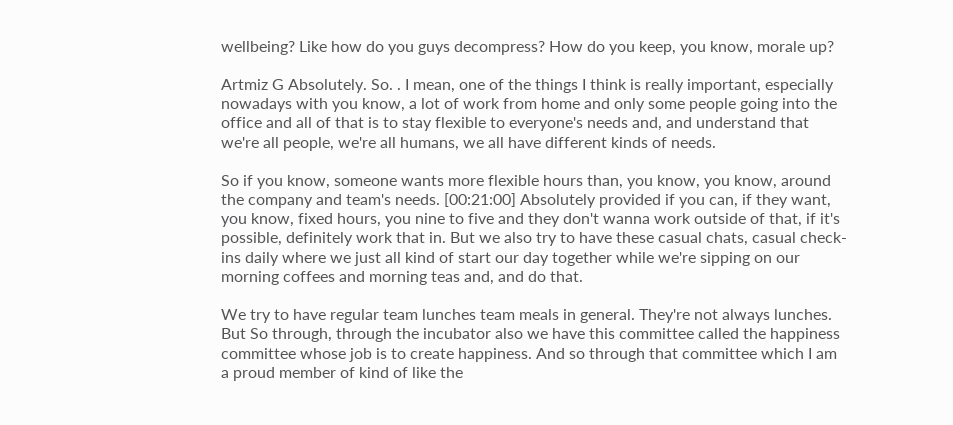wellbeing? Like how do you guys decompress? How do you keep, you know, morale up?

Artmiz G Absolutely. So. . I mean, one of the things I think is really important, especially nowadays with you know, a lot of work from home and only some people going into the office and all of that is to stay flexible to everyone's needs and, and understand that we're all people, we're all humans, we all have different kinds of needs.

So if you know, someone wants more flexible hours than, you know, you know, around the company and team's needs. [00:21:00] Absolutely provided if you can, if they want, you know, fixed hours, you nine to five and they don't wanna work outside of that, if it's possible, definitely work that in. But we also try to have these casual chats, casual check-ins daily where we just all kind of start our day together while we're sipping on our morning coffees and morning teas and, and do that.

We try to have regular team lunches team meals in general. They're not always lunches. But So through, through the incubator also we have this committee called the happiness committee whose job is to create happiness. And so through that committee which I am a proud member of kind of like the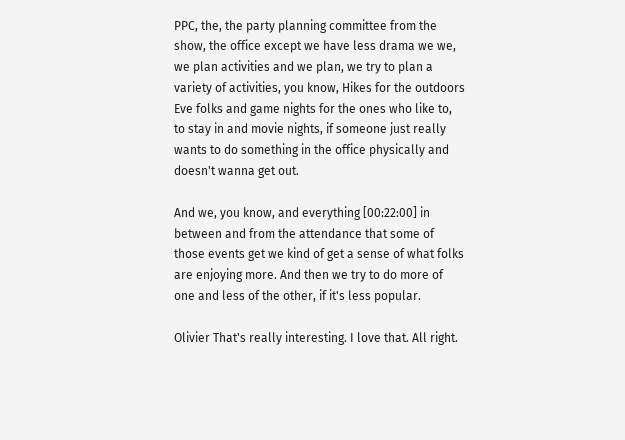PPC, the, the party planning committee from the show, the office except we have less drama we we, we plan activities and we plan, we try to plan a variety of activities, you know, Hikes for the outdoors Eve folks and game nights for the ones who like to, to stay in and movie nights, if someone just really wants to do something in the office physically and doesn't wanna get out.

And we, you know, and everything [00:22:00] in between and from the attendance that some of those events get we kind of get a sense of what folks are enjoying more. And then we try to do more of one and less of the other, if it's less popular.

Olivier That's really interesting. I love that. All right.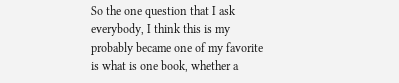So the one question that I ask everybody, I think this is my probably became one of my favorite is what is one book, whether a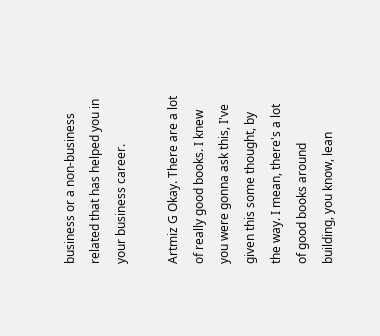business or a non-business related that has helped you in your business career.

Artmiz G Okay. There are a lot of really good books. I knew you were gonna ask this, I've given this some thought, by the way. I mean, there's a lot of good books around building, you know, lean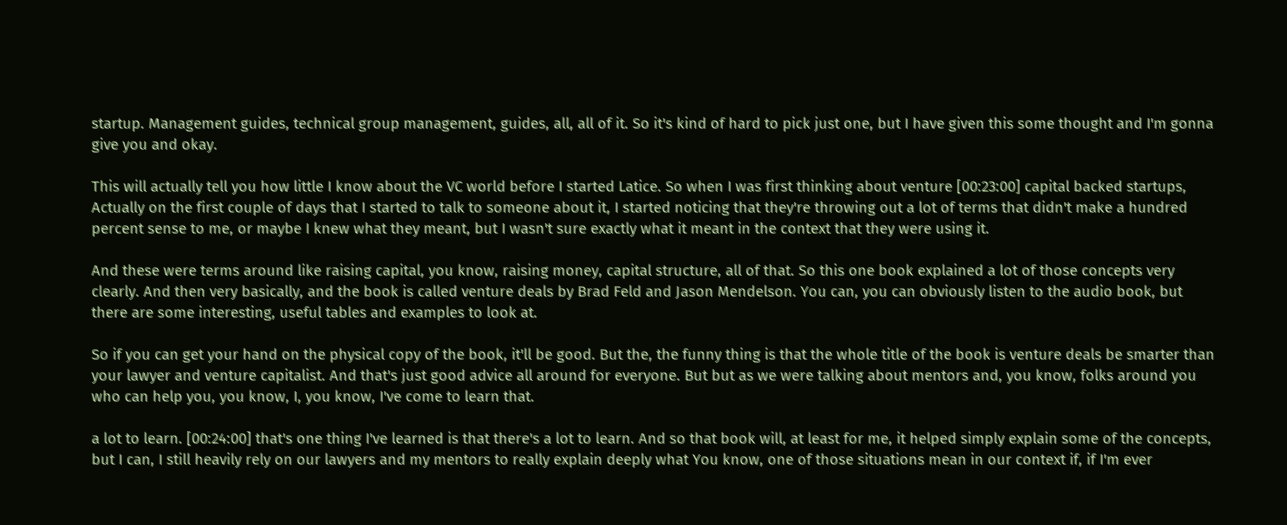startup. Management guides, technical group management, guides, all, all of it. So it's kind of hard to pick just one, but I have given this some thought and I'm gonna give you and okay.

This will actually tell you how little I know about the VC world before I started Latice. So when I was first thinking about venture [00:23:00] capital backed startups, Actually on the first couple of days that I started to talk to someone about it, I started noticing that they're throwing out a lot of terms that didn't make a hundred percent sense to me, or maybe I knew what they meant, but I wasn't sure exactly what it meant in the context that they were using it.

And these were terms around like raising capital, you know, raising money, capital structure, all of that. So this one book explained a lot of those concepts very clearly. And then very basically, and the book is called venture deals by Brad Feld and Jason Mendelson. You can, you can obviously listen to the audio book, but there are some interesting, useful tables and examples to look at.

So if you can get your hand on the physical copy of the book, it'll be good. But the, the funny thing is that the whole title of the book is venture deals be smarter than your lawyer and venture capitalist. And that's just good advice all around for everyone. But but as we were talking about mentors and, you know, folks around you who can help you, you know, I, you know, I've come to learn that.

a lot to learn. [00:24:00] that's one thing I've learned is that there's a lot to learn. And so that book will, at least for me, it helped simply explain some of the concepts, but I can, I still heavily rely on our lawyers and my mentors to really explain deeply what You know, one of those situations mean in our context if, if I'm ever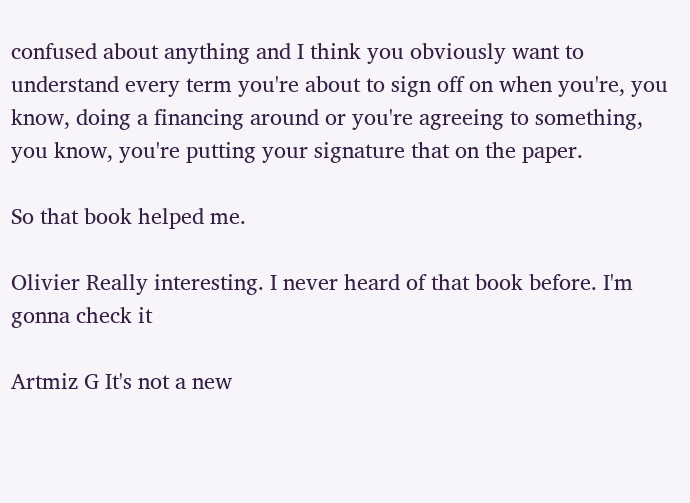confused about anything and I think you obviously want to understand every term you're about to sign off on when you're, you know, doing a financing around or you're agreeing to something, you know, you're putting your signature that on the paper.

So that book helped me.

Olivier Really interesting. I never heard of that book before. I'm gonna check it

Artmiz G It's not a new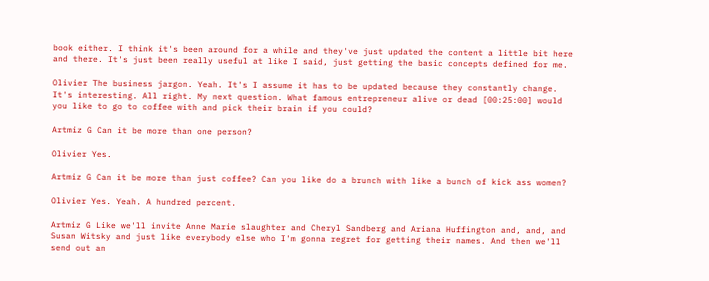book either. I think it's been around for a while and they've just updated the content a little bit here and there. It's just been really useful at like I said, just getting the basic concepts defined for me.

Olivier The business jargon. Yeah. It's I assume it has to be updated because they constantly change. It's interesting. All right. My next question. What famous entrepreneur alive or dead [00:25:00] would you like to go to coffee with and pick their brain if you could?

Artmiz G Can it be more than one person?

Olivier Yes.

Artmiz G Can it be more than just coffee? Can you like do a brunch with like a bunch of kick ass women?

Olivier Yes. Yeah. A hundred percent.

Artmiz G Like we'll invite Anne Marie slaughter and Cheryl Sandberg and Ariana Huffington and, and, and Susan Witsky and just like everybody else who I'm gonna regret for getting their names. And then we'll send out an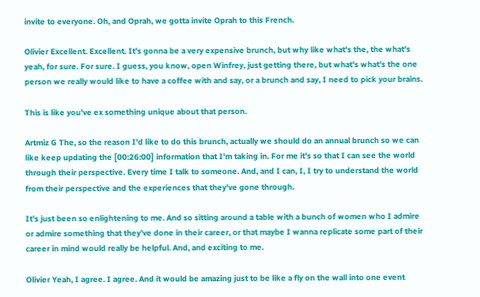invite to everyone. Oh, and Oprah, we gotta invite Oprah to this French.

Olivier Excellent. Excellent. It's gonna be a very expensive brunch, but why like what's the, the what's yeah, for sure. For sure. I guess, you know, open Winfrey, just getting there, but what's what's the one person we really would like to have a coffee with and say, or a brunch and say, I need to pick your brains.

This is like you've ex something unique about that person.

Artmiz G The, so the reason I'd like to do this brunch, actually we should do an annual brunch so we can like keep updating the [00:26:00] information that I'm taking in. For me it's so that I can see the world through their perspective. Every time I talk to someone. And, and I can, I, I try to understand the world from their perspective and the experiences that they've gone through.

It's just been so enlightening to me. And so sitting around a table with a bunch of women who I admire or admire something that they've done in their career, or that maybe I wanna replicate some part of their career in mind would really be helpful. And, and exciting to me.

Olivier Yeah, I agree. I agree. And it would be amazing just to be like a fly on the wall into one event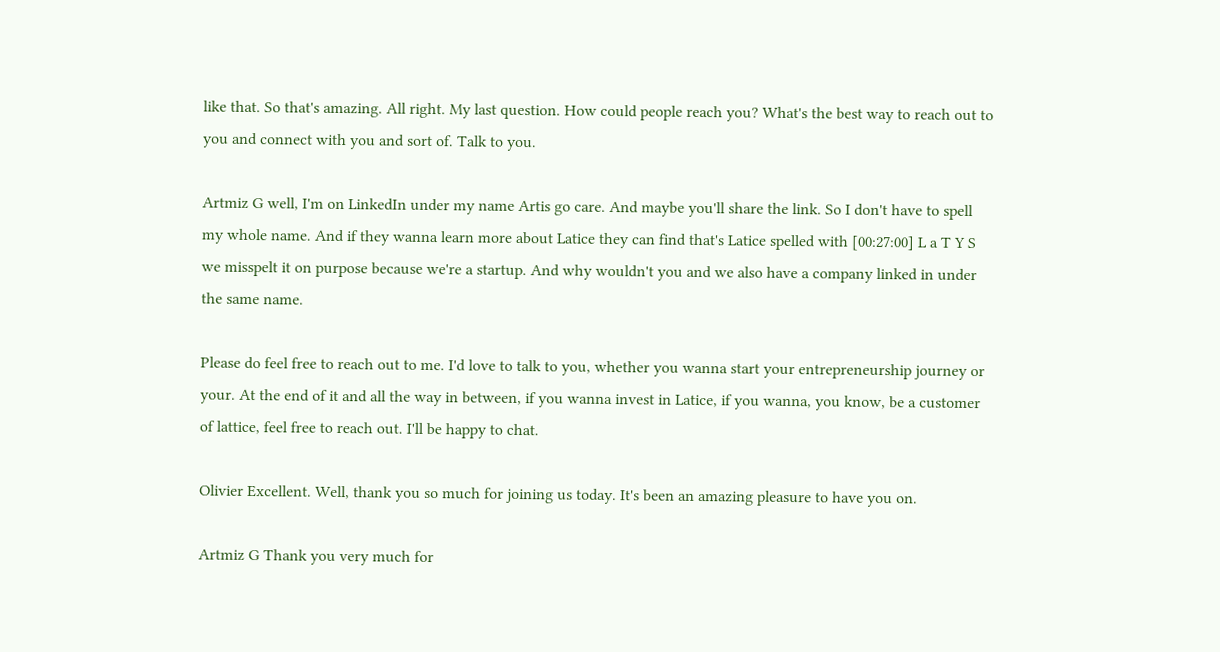like that. So that's amazing. All right. My last question. How could people reach you? What's the best way to reach out to you and connect with you and sort of. Talk to you.

Artmiz G well, I'm on LinkedIn under my name Artis go care. And maybe you'll share the link. So I don't have to spell my whole name. And if they wanna learn more about Latice they can find that's Latice spelled with [00:27:00] L a T Y S we misspelt it on purpose because we're a startup. And why wouldn't you and we also have a company linked in under the same name.

Please do feel free to reach out to me. I'd love to talk to you, whether you wanna start your entrepreneurship journey or your. At the end of it and all the way in between, if you wanna invest in Latice, if you wanna, you know, be a customer of lattice, feel free to reach out. I'll be happy to chat.

Olivier Excellent. Well, thank you so much for joining us today. It's been an amazing pleasure to have you on.

Artmiz G Thank you very much for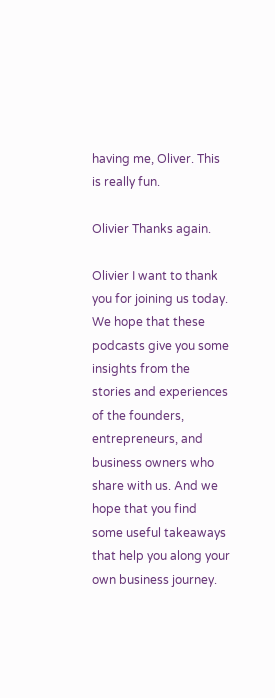having me, Oliver. This is really fun.

Olivier Thanks again.

Olivier I want to thank you for joining us today. We hope that these podcasts give you some insights from the stories and experiences of the founders, entrepreneurs, and business owners who share with us. And we hope that you find some useful takeaways that help you along your own business journey.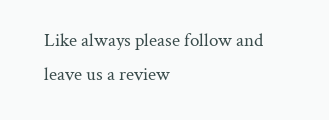Like always please follow and leave us a review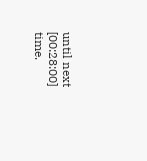until next [00:28:00] time.